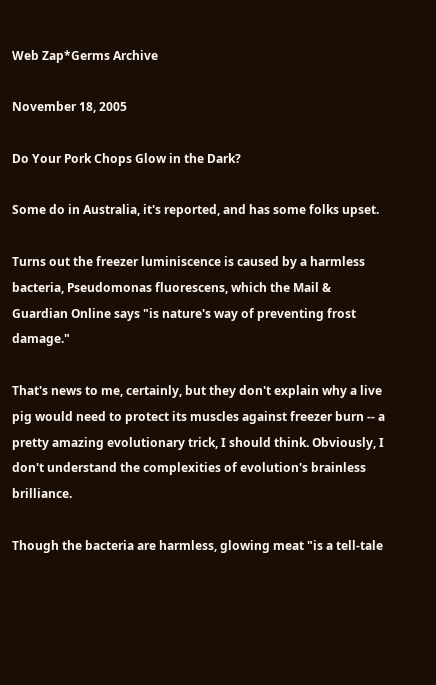Web Zap*Germs Archive

November 18, 2005

Do Your Pork Chops Glow in the Dark?

Some do in Australia, it's reported, and has some folks upset.

Turns out the freezer luminiscence is caused by a harmless bacteria, Pseudomonas fluorescens, which the Mail & Guardian Online says "is nature's way of preventing frost damage."

That's news to me, certainly, but they don't explain why a live pig would need to protect its muscles against freezer burn -- a pretty amazing evolutionary trick, I should think. Obviously, I don't understand the complexities of evolution's brainless brilliance.

Though the bacteria are harmless, glowing meat "is a tell-tale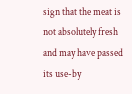sign that the meat is not absolutely fresh and may have passed its use-by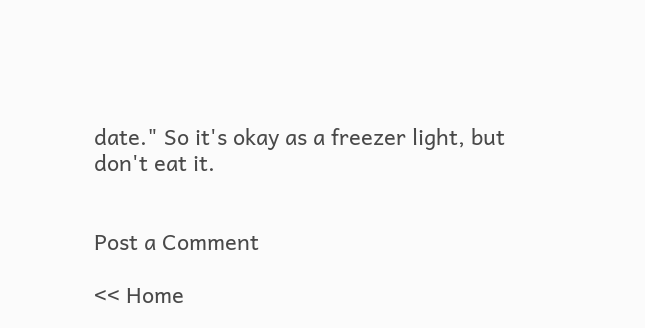date." So it's okay as a freezer light, but don't eat it.


Post a Comment

<< Home